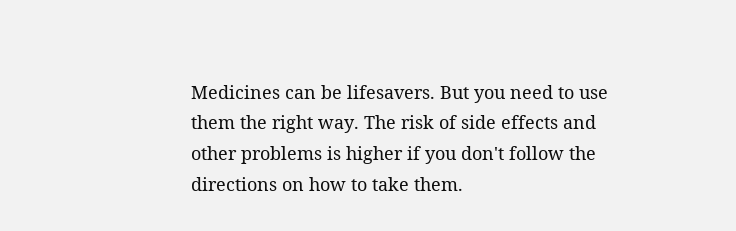Medicines can be lifesavers. But you need to use them the right way. The risk of side effects and other problems is higher if you don't follow the directions on how to take them.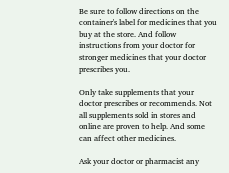Be sure to follow directions on the container's label for medicines that you buy at the store. And follow instructions from your doctor for stronger medicines that your doctor prescribes you.

Only take supplements that your doctor prescribes or recommends. Not all supplements sold in stores and online are proven to help. And some can affect other medicines.

Ask your doctor or pharmacist any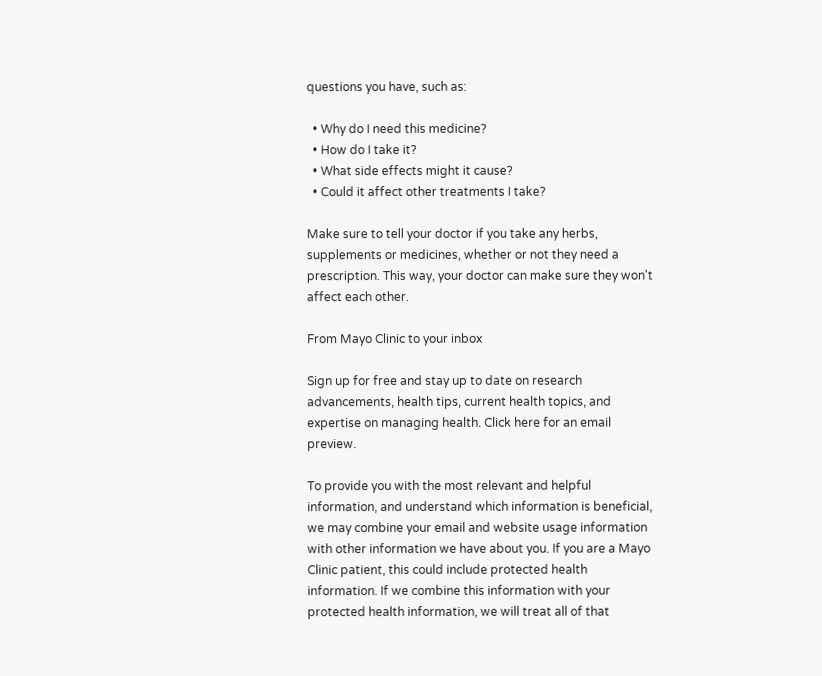questions you have, such as:

  • Why do I need this medicine?
  • How do I take it?
  • What side effects might it cause?
  • Could it affect other treatments I take?

Make sure to tell your doctor if you take any herbs, supplements or medicines, whether or not they need a prescription. This way, your doctor can make sure they won't affect each other.

From Mayo Clinic to your inbox

Sign up for free and stay up to date on research advancements, health tips, current health topics, and expertise on managing health. Click here for an email preview.

To provide you with the most relevant and helpful information, and understand which information is beneficial, we may combine your email and website usage information with other information we have about you. If you are a Mayo Clinic patient, this could include protected health information. If we combine this information with your protected health information, we will treat all of that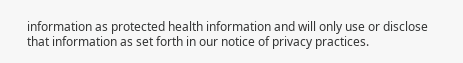information as protected health information and will only use or disclose that information as set forth in our notice of privacy practices.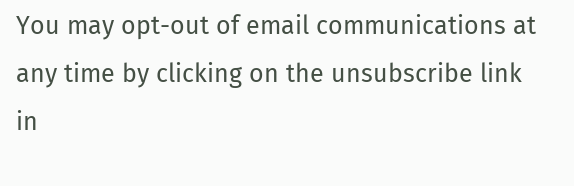You may opt-out of email communications at any time by clicking on the unsubscribe link in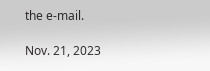the e-mail.

Nov. 21, 2023